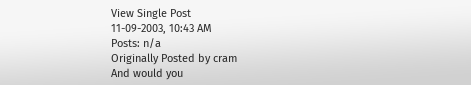View Single Post
11-09-2003, 10:43 AM
Posts: n/a
Originally Posted by cram
And would you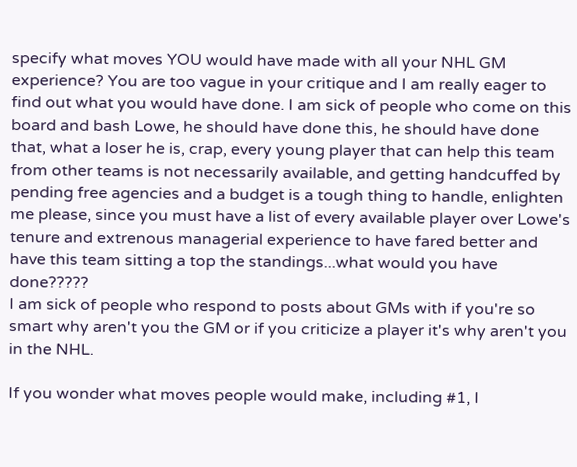specify what moves YOU would have made with all your NHL GM experience? You are too vague in your critique and I am really eager to find out what you would have done. I am sick of people who come on this board and bash Lowe, he should have done this, he should have done that, what a loser he is, crap, every young player that can help this team from other teams is not necessarily available, and getting handcuffed by pending free agencies and a budget is a tough thing to handle, enlighten me please, since you must have a list of every available player over Lowe's tenure and extrenous managerial experience to have fared better and have this team sitting a top the standings...what would you have done?????
I am sick of people who respond to posts about GMs with if you're so smart why aren't you the GM or if you criticize a player it's why aren't you in the NHL.

If you wonder what moves people would make, including #1, I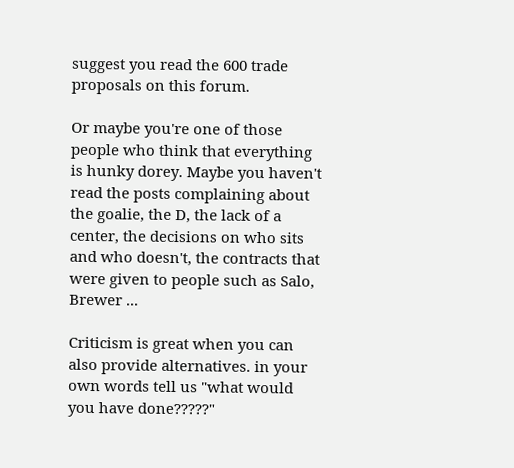suggest you read the 600 trade proposals on this forum.

Or maybe you're one of those people who think that everything is hunky dorey. Maybe you haven't read the posts complaining about the goalie, the D, the lack of a center, the decisions on who sits and who doesn't, the contracts that were given to people such as Salo, Brewer ...

Criticism is great when you can also provide alternatives. in your own words tell us "what would you have done?????"